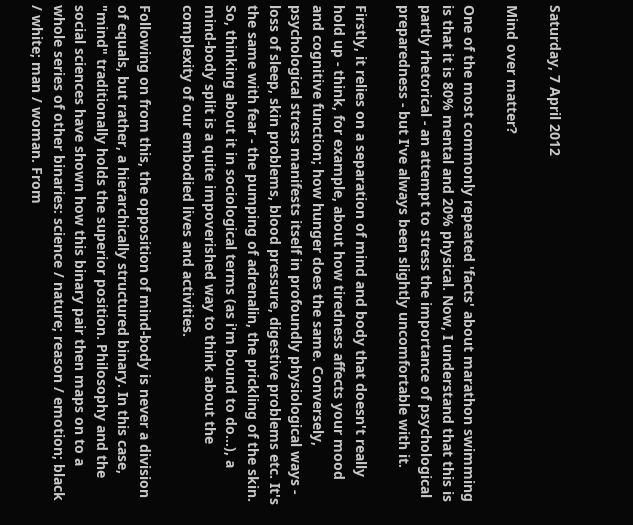Saturday, 7 April 2012

Mind over matter?

One of the most commonly repeated 'facts' about marathon swimming is that it is 80% mental and 20% physical. Now, I understand that this is partly rhetorical - an attempt to stress the importance of psychological preparedness - but I've always been slightly uncomfortable with it.

Firstly, it relies on a separation of mind and body that doesn't really hold up - think, for example, about how tiredness affects your mood and cognitive function; how hunger does the same. Conversely, psychological stress manifests itself in profoundly physiological ways - loss of sleep, skin problems, blood pressure, digestive problems etc. It's the same with fear - the pumping of adrenalin, the prickling of the skin. So, thinking about it in sociological terms (as i'm bound to do...), a mind-body split is a quite impoverished way to think about the complexity of our embodied lives and activities.

Following on from this, the opposition of mind-body is never a division of equals, but rather, a hierarchically structured binary. In this case, "mind" traditionally holds the superior position. Philosophy and the social sciences have shown how this binary pair then maps on to a whole series of other binaries: science / nature; reason / emotion; black / white; man / woman. From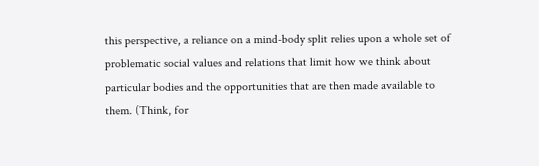this perspective, a reliance on a mind-body split relies upon a whole set of problematic social values and relations that limit how we think about particular bodies and the opportunities that are then made available to them. (Think, for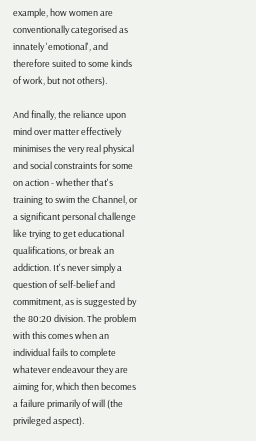example, how women are conventionally categorised as innately 'emotional', and therefore suited to some kinds of work, but not others).

And finally, the reliance upon mind over matter effectively minimises the very real physical and social constraints for some on action - whether that's training to swim the Channel, or a significant personal challenge like trying to get educational qualifications, or break an addiction. It's never simply a question of self-belief and commitment, as is suggested by the 80:20 division. The problem with this comes when an individual fails to complete whatever endeavour they are aiming for, which then becomes a failure primarily of will (the privileged aspect).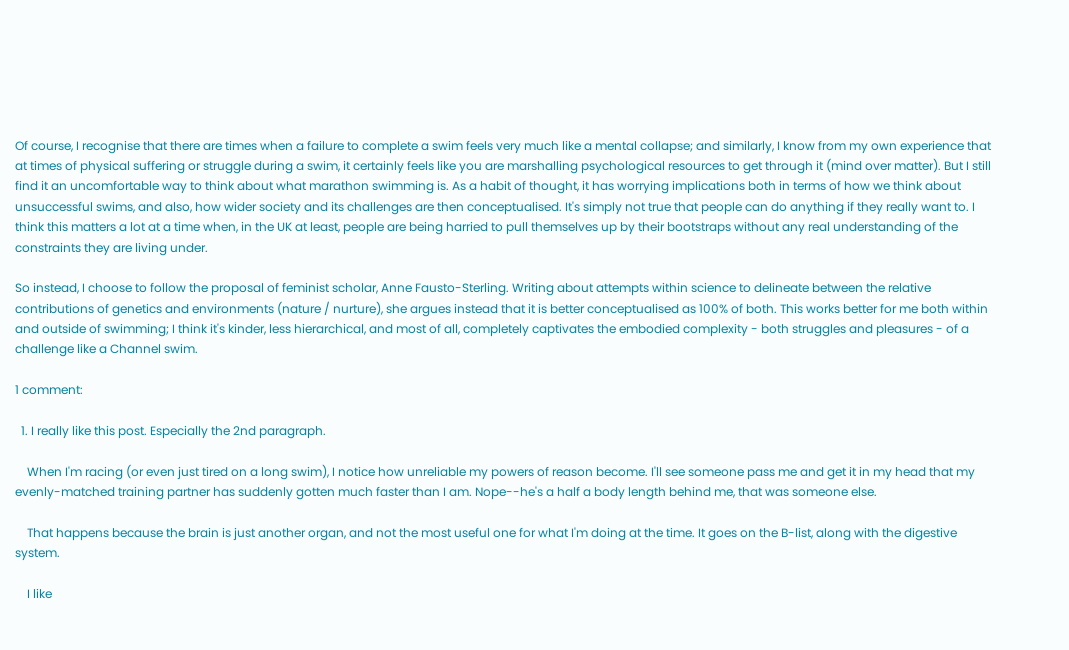Of course, I recognise that there are times when a failure to complete a swim feels very much like a mental collapse; and similarly, I know from my own experience that at times of physical suffering or struggle during a swim, it certainly feels like you are marshalling psychological resources to get through it (mind over matter). But I still find it an uncomfortable way to think about what marathon swimming is. As a habit of thought, it has worrying implications both in terms of how we think about unsuccessful swims, and also, how wider society and its challenges are then conceptualised. It's simply not true that people can do anything if they really want to. I think this matters a lot at a time when, in the UK at least, people are being harried to pull themselves up by their bootstraps without any real understanding of the constraints they are living under.

So instead, I choose to follow the proposal of feminist scholar, Anne Fausto-Sterling. Writing about attempts within science to delineate between the relative contributions of genetics and environments (nature / nurture), she argues instead that it is better conceptualised as 100% of both. This works better for me both within and outside of swimming; I think it's kinder, less hierarchical, and most of all, completely captivates the embodied complexity - both struggles and pleasures - of a challenge like a Channel swim.

1 comment:

  1. I really like this post. Especially the 2nd paragraph.

    When I'm racing (or even just tired on a long swim), I notice how unreliable my powers of reason become. I'll see someone pass me and get it in my head that my evenly-matched training partner has suddenly gotten much faster than I am. Nope--he's a half a body length behind me, that was someone else.

    That happens because the brain is just another organ, and not the most useful one for what I'm doing at the time. It goes on the B-list, along with the digestive system.

    I like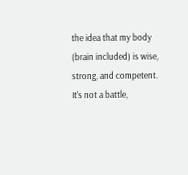the idea that my body (brain included) is wise, strong, and competent. It's not a battle,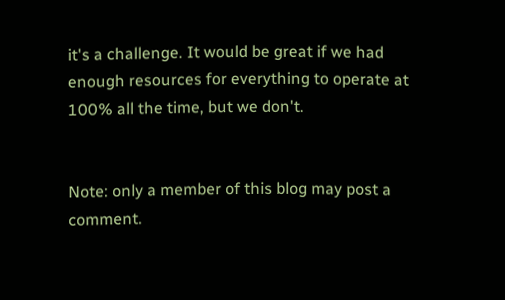it's a challenge. It would be great if we had enough resources for everything to operate at 100% all the time, but we don't.


Note: only a member of this blog may post a comment.